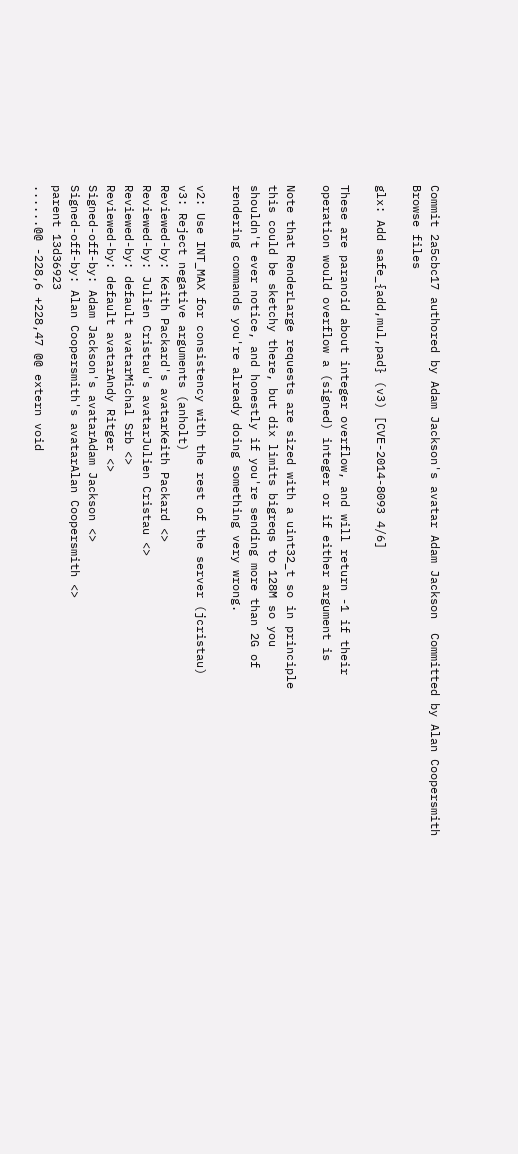Commit 2a5cbc17 authored by Adam Jackson's avatar Adam Jackson  Committed by Alan Coopersmith
Browse files

glx: Add safe_{add,mul,pad} (v3) [CVE-2014-8093 4/6]

These are paranoid about integer overflow, and will return -1 if their
operation would overflow a (signed) integer or if either argument is

Note that RenderLarge requests are sized with a uint32_t so in principle
this could be sketchy there, but dix limits bigreqs to 128M so you
shouldn't ever notice, and honestly if you're sending more than 2G of
rendering commands you're already doing something very wrong.

v2: Use INT_MAX for consistency with the rest of the server (jcristau)
v3: Reject negative arguments (anholt)
Reviewed-by: Keith Packard's avatarKeith Packard <>
Reviewed-by: Julien Cristau's avatarJulien Cristau <>
Reviewed-by: default avatarMichal Srb <>
Reviewed-by: default avatarAndy Ritger <>
Signed-off-by: Adam Jackson's avatarAdam Jackson <>
Signed-off-by: Alan Coopersmith's avatarAlan Coopersmith <>
parent 13d36923
......@@ -228,6 +228,47 @@ extern void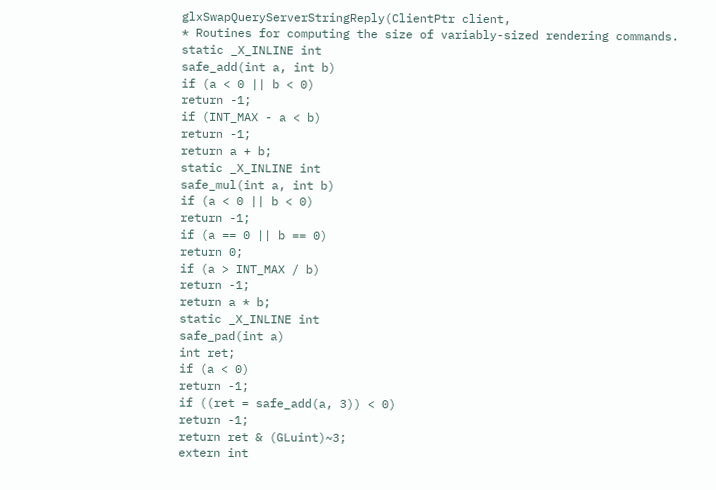glxSwapQueryServerStringReply(ClientPtr client,
* Routines for computing the size of variably-sized rendering commands.
static _X_INLINE int
safe_add(int a, int b)
if (a < 0 || b < 0)
return -1;
if (INT_MAX - a < b)
return -1;
return a + b;
static _X_INLINE int
safe_mul(int a, int b)
if (a < 0 || b < 0)
return -1;
if (a == 0 || b == 0)
return 0;
if (a > INT_MAX / b)
return -1;
return a * b;
static _X_INLINE int
safe_pad(int a)
int ret;
if (a < 0)
return -1;
if ((ret = safe_add(a, 3)) < 0)
return -1;
return ret & (GLuint)~3;
extern int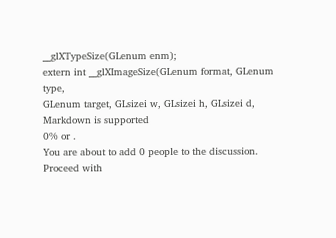__glXTypeSize(GLenum enm);
extern int __glXImageSize(GLenum format, GLenum type,
GLenum target, GLsizei w, GLsizei h, GLsizei d,
Markdown is supported
0% or .
You are about to add 0 people to the discussion. Proceed with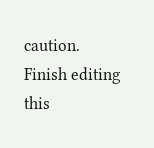caution.
Finish editing this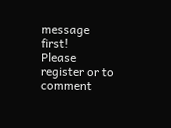message first!
Please register or to comment